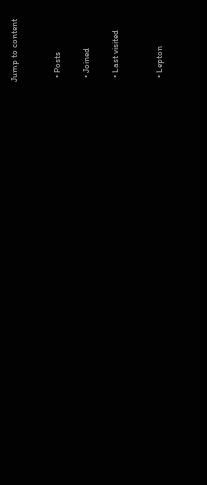Jump to content


  • Posts

  • Joined

  • Last visited


  • Lepton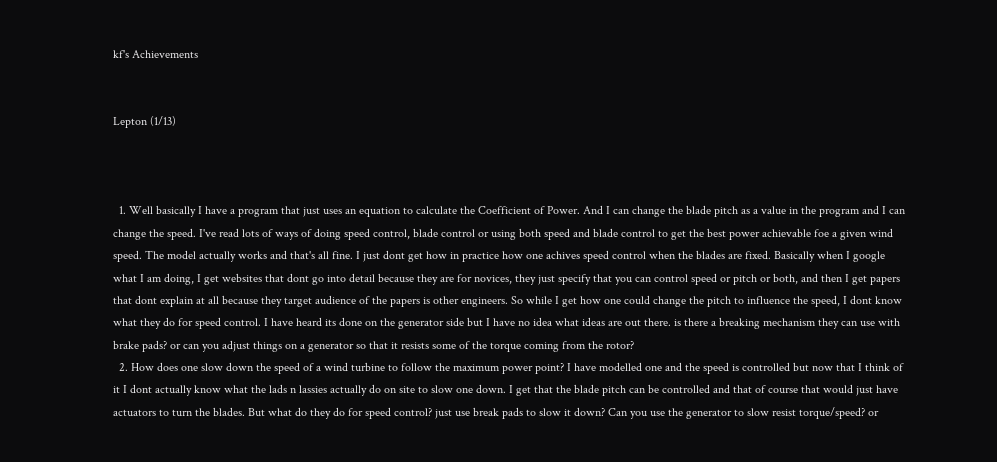kf's Achievements


Lepton (1/13)



  1. Well basically I have a program that just uses an equation to calculate the Coefficient of Power. And I can change the blade pitch as a value in the program and I can change the speed. I've read lots of ways of doing speed control, blade control or using both speed and blade control to get the best power achievable foe a given wind speed. The model actually works and that's all fine. I just dont get how in practice how one achives speed control when the blades are fixed. Basically when I google what I am doing, I get websites that dont go into detail because they are for novices, they just specify that you can control speed or pitch or both, and then I get papers that dont explain at all because they target audience of the papers is other engineers. So while I get how one could change the pitch to influence the speed, I dont know what they do for speed control. I have heard its done on the generator side but I have no idea what ideas are out there. is there a breaking mechanism they can use with brake pads? or can you adjust things on a generator so that it resists some of the torque coming from the rotor?
  2. How does one slow down the speed of a wind turbine to follow the maximum power point? I have modelled one and the speed is controlled but now that I think of it I dont actually know what the lads n lassies actually do on site to slow one down. I get that the blade pitch can be controlled and that of course that would just have actuators to turn the blades. But what do they do for speed control? just use break pads to slow it down? Can you use the generator to slow resist torque/speed? or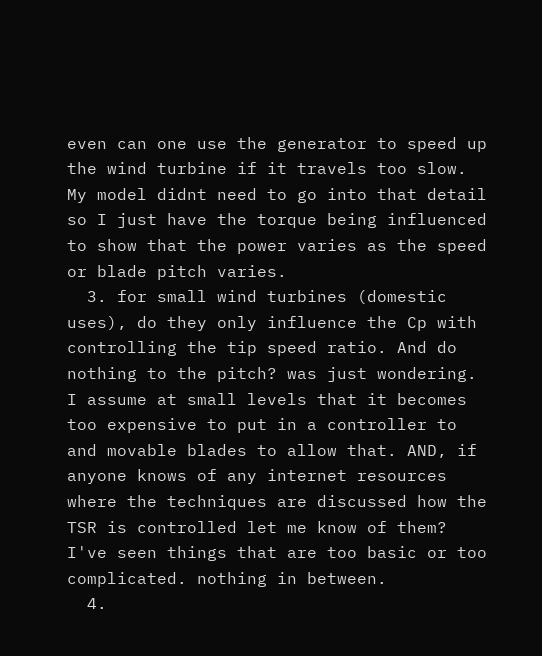even can one use the generator to speed up the wind turbine if it travels too slow. My model didnt need to go into that detail so I just have the torque being influenced to show that the power varies as the speed or blade pitch varies.
  3. for small wind turbines (domestic uses), do they only influence the Cp with controlling the tip speed ratio. And do nothing to the pitch? was just wondering. I assume at small levels that it becomes too expensive to put in a controller to and movable blades to allow that. AND, if anyone knows of any internet resources where the techniques are discussed how the TSR is controlled let me know of them? I've seen things that are too basic or too complicated. nothing in between.
  4.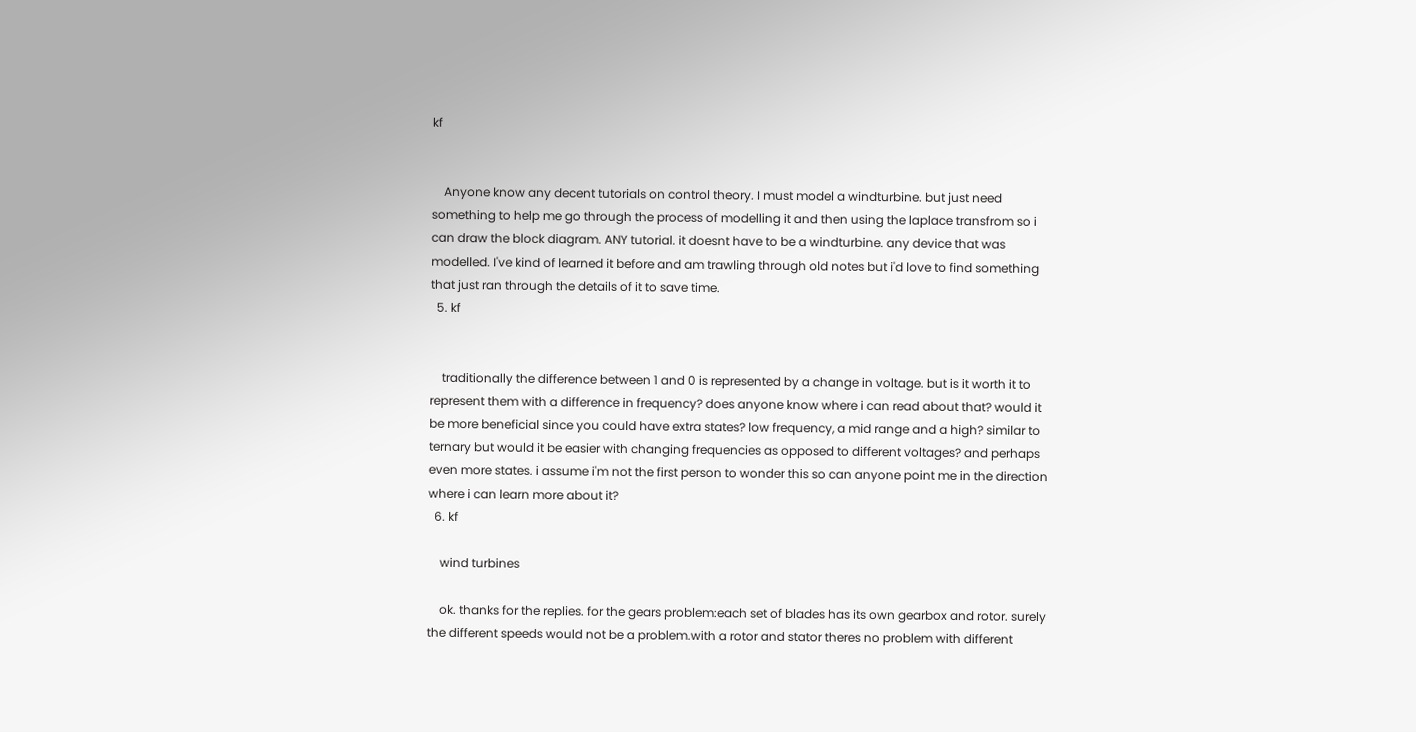kf


    Anyone know any decent tutorials on control theory. I must model a windturbine. but just need something to help me go through the process of modelling it and then using the laplace transfrom so i can draw the block diagram. ANY tutorial. it doesnt have to be a windturbine. any device that was modelled. I've kind of learned it before and am trawling through old notes but i'd love to find something that just ran through the details of it to save time.
  5. kf


    traditionally the difference between 1 and 0 is represented by a change in voltage. but is it worth it to represent them with a difference in frequency? does anyone know where i can read about that? would it be more beneficial since you could have extra states? low frequency, a mid range and a high? similar to ternary but would it be easier with changing frequencies as opposed to different voltages? and perhaps even more states. i assume i'm not the first person to wonder this so can anyone point me in the direction where i can learn more about it?
  6. kf

    wind turbines

    ok. thanks for the replies. for the gears problem:each set of blades has its own gearbox and rotor. surely the different speeds would not be a problem.with a rotor and stator theres no problem with different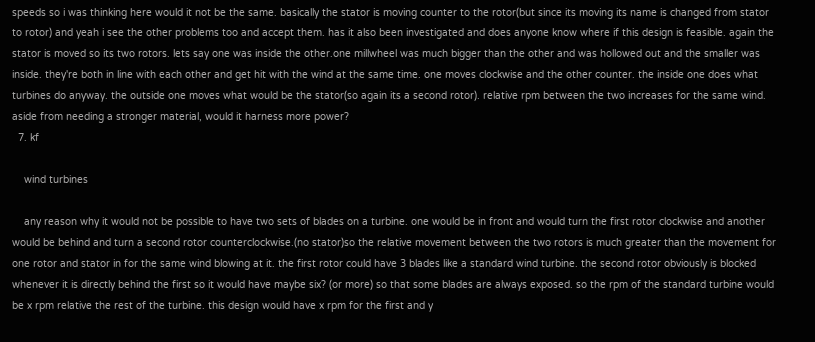speeds so i was thinking here would it not be the same. basically the stator is moving counter to the rotor(but since its moving its name is changed from stator to rotor) and yeah i see the other problems too and accept them. has it also been investigated and does anyone know where if this design is feasible. again the stator is moved so its two rotors. lets say one was inside the other.one millwheel was much bigger than the other and was hollowed out and the smaller was inside. they're both in line with each other and get hit with the wind at the same time. one moves clockwise and the other counter. the inside one does what turbines do anyway. the outside one moves what would be the stator(so again its a second rotor). relative rpm between the two increases for the same wind. aside from needing a stronger material, would it harness more power?
  7. kf

    wind turbines

    any reason why it would not be possible to have two sets of blades on a turbine. one would be in front and would turn the first rotor clockwise and another would be behind and turn a second rotor counterclockwise.(no stator)so the relative movement between the two rotors is much greater than the movement for one rotor and stator in for the same wind blowing at it. the first rotor could have 3 blades like a standard wind turbine. the second rotor obviously is blocked whenever it is directly behind the first so it would have maybe six? (or more) so that some blades are always exposed. so the rpm of the standard turbine would be x rpm relative the rest of the turbine. this design would have x rpm for the first and y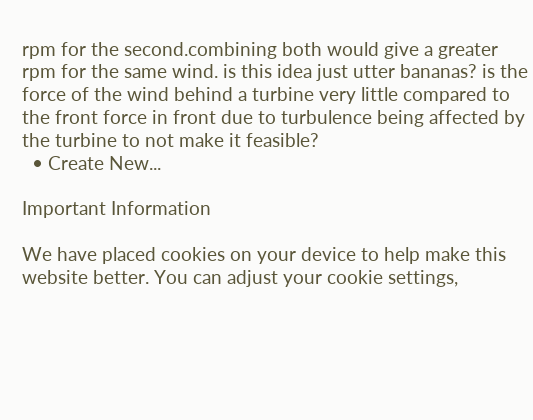rpm for the second.combining both would give a greater rpm for the same wind. is this idea just utter bananas? is the force of the wind behind a turbine very little compared to the front force in front due to turbulence being affected by the turbine to not make it feasible?
  • Create New...

Important Information

We have placed cookies on your device to help make this website better. You can adjust your cookie settings,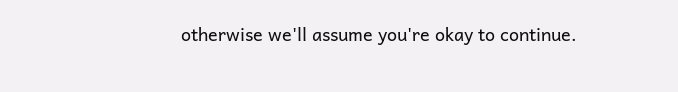otherwise we'll assume you're okay to continue.